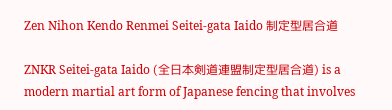Zen Nihon Kendo Renmei Seitei-gata Iaido 制定型居合道

ZNKR Seitei-gata Iaido (全日本剣道連盟制定型居合道) is a modern martial art form of Japanese fencing that involves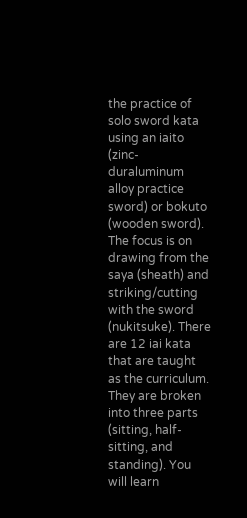the practice of solo sword kata using an iaito (zinc-duraluminum alloy practice sword) or bokuto (wooden sword). The focus is on drawing from the saya (sheath) and striking/cutting with the sword (nukitsuke). There are 12 iai kata that are taught as the curriculum. They are broken into three parts (sitting, half-sitting, and standing). You will learn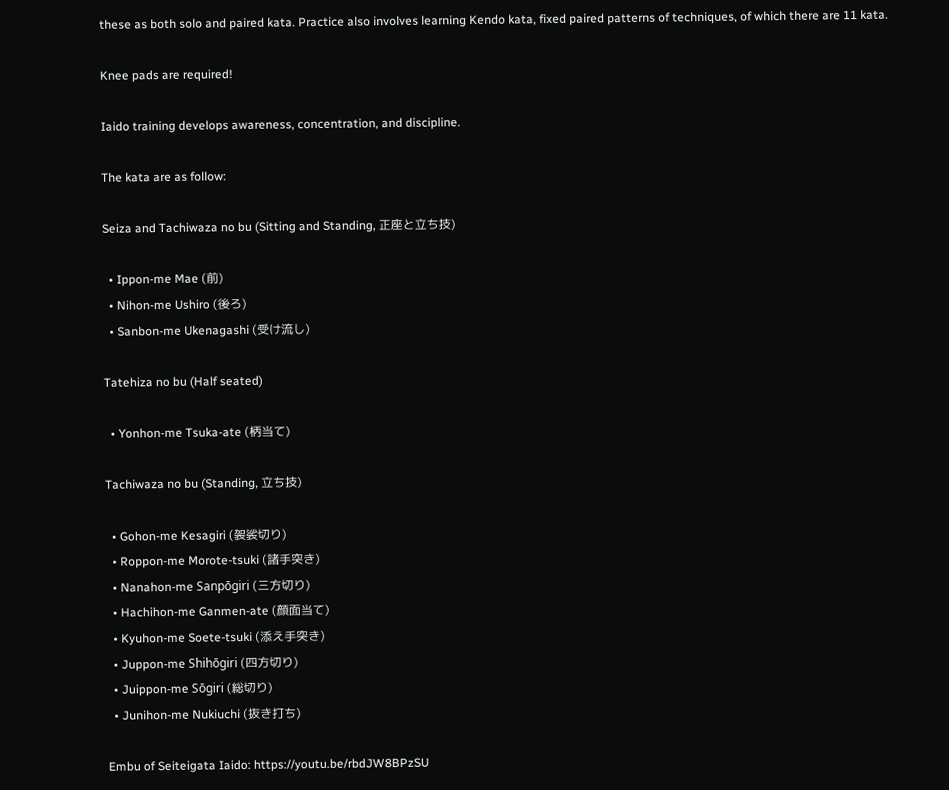these as both solo and paired kata. Practice also involves learning Kendo kata, fixed paired patterns of techniques, of which there are 11 kata.

Knee pads are required!

Iaido training develops awareness, concentration, and discipline.

The kata are as follow:

Seiza and Tachiwaza no bu (Sitting and Standing, 正座と立ち技)

  • Ippon-me Mae (前)
  • Nihon-me Ushiro (後ろ)
  • Sanbon-me Ukenagashi (受け流し)

Tatehiza no bu (Half seated)

  • Yonhon-me Tsuka-ate (柄当て)

Tachiwaza no bu (Standing, 立ち技)

  • Gohon-me Kesagiri (袈裟切り)
  • Roppon-me Morote-tsuki (諸手突き)
  • Nanahon-me Sanpōgiri (三方切り)
  • Hachihon-me Ganmen-ate (顔面当て)
  • Kyuhon-me Soete-tsuki (添え手突き)
  • Juppon-me Shihōgiri (四方切り)
  • Juippon-me Sōgiri (総切り)
  • Junihon-me Nukiuchi (抜き打ち)

Embu of Seiteigata Iaido: https://youtu.be/rbdJW8BPzSU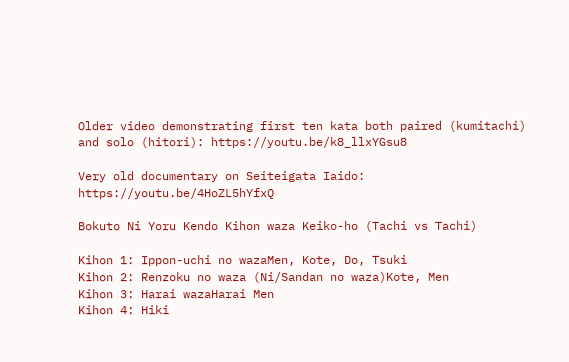Older video demonstrating first ten kata both paired (kumitachi) and solo (hitori): https://youtu.be/k8_llxYGsu8

Very old documentary on Seiteigata Iaido: https://youtu.be/4HoZL5hYfxQ

Bokuto Ni Yoru Kendo Kihon waza Keiko-ho (Tachi vs Tachi)

Kihon 1: Ippon-uchi no wazaMen, Kote, Do, Tsuki
Kihon 2: Renzoku no waza (Ni/Sandan no waza)Kote, Men
Kihon 3: Harai wazaHarai Men
Kihon 4: Hiki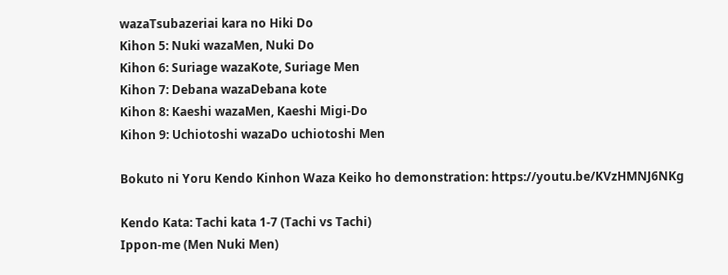wazaTsubazeriai kara no Hiki Do
Kihon 5: Nuki wazaMen, Nuki Do
Kihon 6: Suriage wazaKote, Suriage Men
Kihon 7: Debana wazaDebana kote
Kihon 8: Kaeshi wazaMen, Kaeshi Migi-Do
Kihon 9: Uchiotoshi wazaDo uchiotoshi Men

Bokuto ni Yoru Kendo Kinhon Waza Keiko ho demonstration: https://youtu.be/KVzHMNJ6NKg

Kendo Kata: Tachi kata 1-7 (Tachi vs Tachi)
Ippon-me (Men Nuki Men)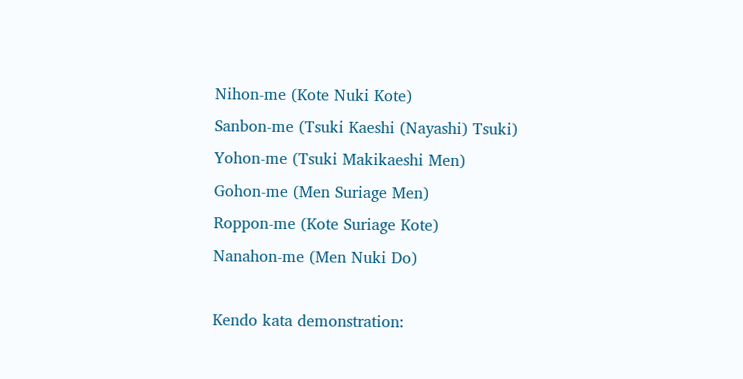Nihon-me (Kote Nuki Kote)
Sanbon-me (Tsuki Kaeshi (Nayashi) Tsuki)
Yohon-me (Tsuki Makikaeshi Men)
Gohon-me (Men Suriage Men)
Roppon-me (Kote Suriage Kote)
Nanahon-me (Men Nuki Do)

Kendo kata demonstration: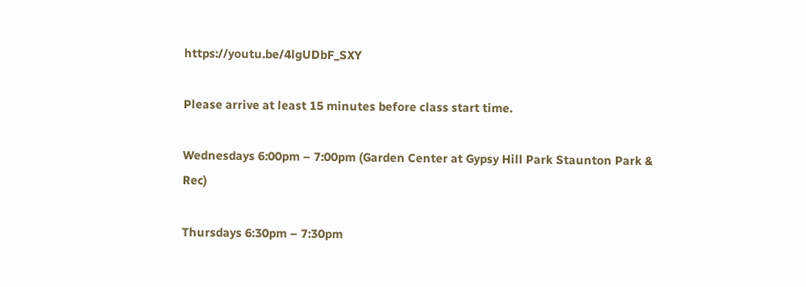https://youtu.be/4lgUDbF_SXY

Please arrive at least 15 minutes before class start time.

Wednesdays 6:00pm – 7:00pm (Garden Center at Gypsy Hill Park Staunton Park & Rec)

Thursdays 6:30pm – 7:30pm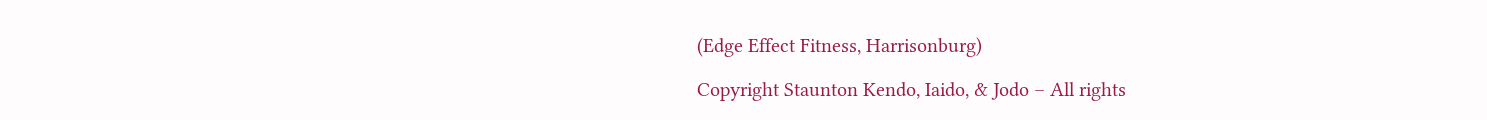(Edge Effect Fitness, Harrisonburg)

Copyright Staunton Kendo, Iaido, & Jodo – All rights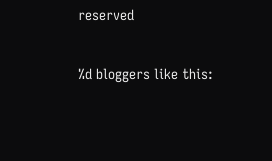reserved

%d bloggers like this: